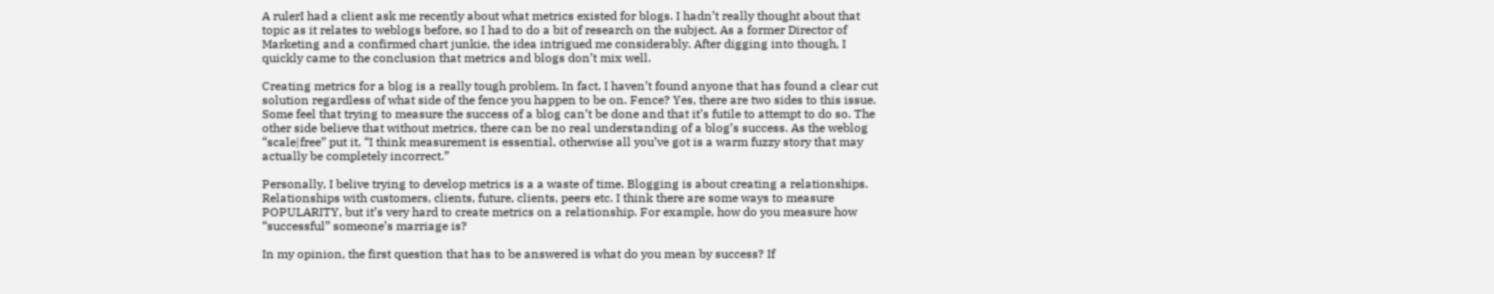A rulerI had a client ask me recently about what metrics existed for blogs. I hadn’t really thought about that topic as it relates to weblogs before, so I had to do a bit of research on the subject. As a former Director of Marketing and a confirmed chart junkie, the idea intrigued me considerably. After digging into though, I quickly came to the conclusion that metrics and blogs don’t mix well.

Creating metrics for a blog is a really tough problem. In fact, I haven’t found anyone that has found a clear cut solution regardless of what side of the fence you happen to be on. Fence? Yes, there are two sides to this issue. Some feel that trying to measure the success of a blog can’t be done and that it’s futile to attempt to do so. The other side believe that without metrics, there can be no real understanding of a blog’s success. As the weblog “scale|free” put it, “I think measurement is essential, otherwise all you’ve got is a warm fuzzy story that may actually be completely incorrect.”

Personally, I belive trying to develop metrics is a a waste of time. Blogging is about creating a relationships. Relationships with customers, clients, future, clients, peers etc. I think there are some ways to measure POPULARITY, but it’s very hard to create metrics on a relationship. For example, how do you measure how “successful” someone’s marriage is?

In my opinion, the first question that has to be answered is what do you mean by success? If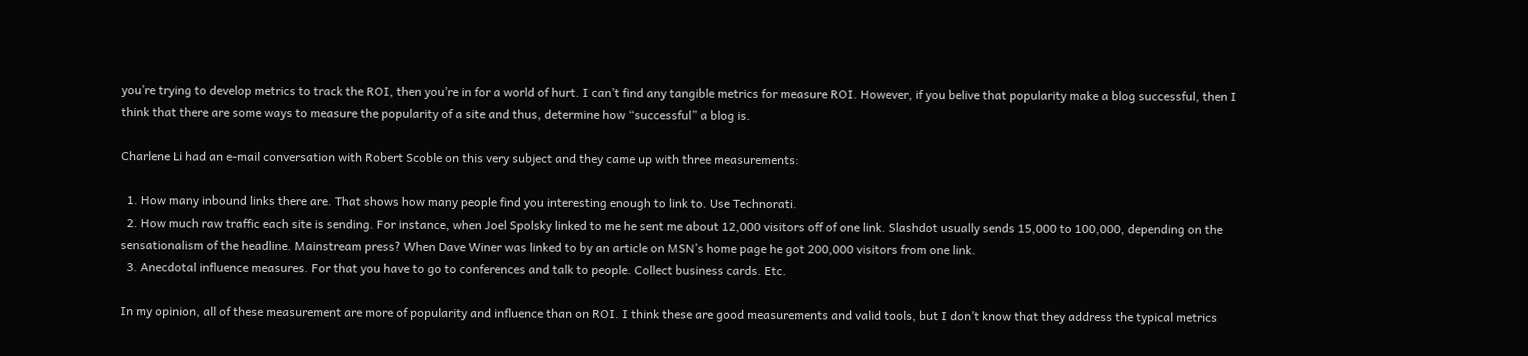you’re trying to develop metrics to track the ROI, then you’re in for a world of hurt. I can’t find any tangible metrics for measure ROI. However, if you belive that popularity make a blog successful, then I think that there are some ways to measure the popularity of a site and thus, determine how “successful” a blog is.

Charlene Li had an e-mail conversation with Robert Scoble on this very subject and they came up with three measurements:

  1. How many inbound links there are. That shows how many people find you interesting enough to link to. Use Technorati.
  2. How much raw traffic each site is sending. For instance, when Joel Spolsky linked to me he sent me about 12,000 visitors off of one link. Slashdot usually sends 15,000 to 100,000, depending on the sensationalism of the headline. Mainstream press? When Dave Winer was linked to by an article on MSN’s home page he got 200,000 visitors from one link.
  3. Anecdotal influence measures. For that you have to go to conferences and talk to people. Collect business cards. Etc.

In my opinion, all of these measurement are more of popularity and influence than on ROI. I think these are good measurements and valid tools, but I don’t know that they address the typical metrics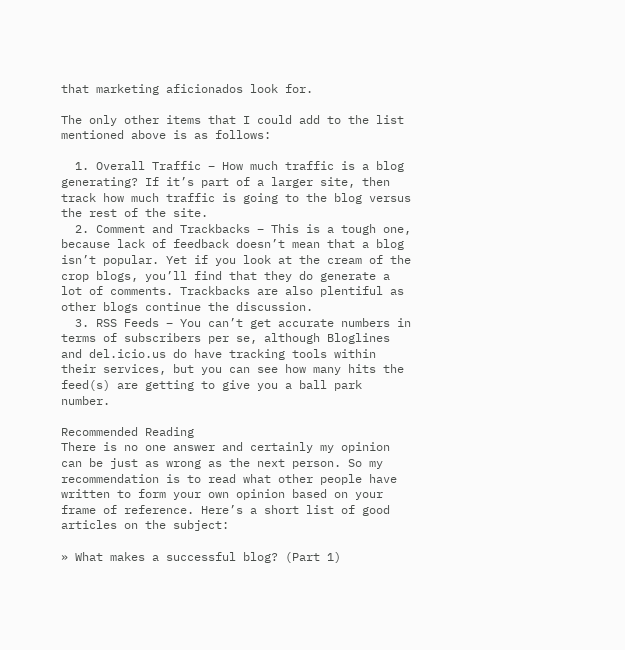that marketing aficionados look for.

The only other items that I could add to the list mentioned above is as follows:

  1. Overall Traffic – How much traffic is a blog generating? If it’s part of a larger site, then track how much traffic is going to the blog versus the rest of the site.
  2. Comment and Trackbacks – This is a tough one, because lack of feedback doesn’t mean that a blog isn’t popular. Yet if you look at the cream of the crop blogs, you’ll find that they do generate a lot of comments. Trackbacks are also plentiful as other blogs continue the discussion.
  3. RSS Feeds – You can’t get accurate numbers in terms of subscribers per se, although Bloglines and del.icio.us do have tracking tools within their services, but you can see how many hits the feed(s) are getting to give you a ball park number.

Recommended Reading
There is no one answer and certainly my opinion can be just as wrong as the next person. So my recommendation is to read what other people have written to form your own opinion based on your frame of reference. Here’s a short list of good articles on the subject:

» What makes a successful blog? (Part 1)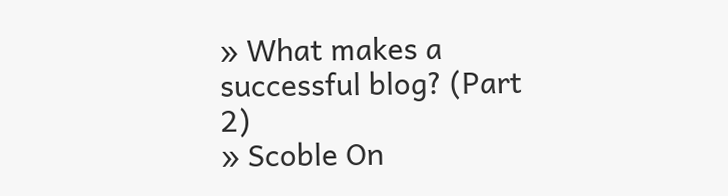» What makes a successful blog? (Part 2)
» Scoble On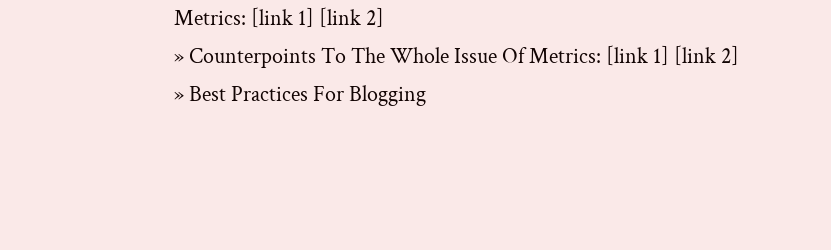Metrics: [link 1] [link 2]
» Counterpoints To The Whole Issue Of Metrics: [link 1] [link 2]
» Best Practices For Blogging